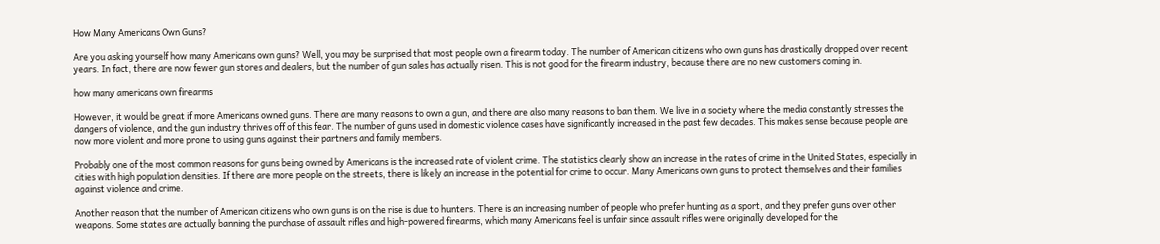How Many Americans Own Guns?

Are you asking yourself how many Americans own guns? Well, you may be surprised that most people own a firearm today. The number of American citizens who own guns has drastically dropped over recent years. In fact, there are now fewer gun stores and dealers, but the number of gun sales has actually risen. This is not good for the firearm industry, because there are no new customers coming in.

how many americans own firearms

However, it would be great if more Americans owned guns. There are many reasons to own a gun, and there are also many reasons to ban them. We live in a society where the media constantly stresses the dangers of violence, and the gun industry thrives off of this fear. The number of guns used in domestic violence cases have significantly increased in the past few decades. This makes sense because people are now more violent and more prone to using guns against their partners and family members.

Probably one of the most common reasons for guns being owned by Americans is the increased rate of violent crime. The statistics clearly show an increase in the rates of crime in the United States, especially in cities with high population densities. If there are more people on the streets, there is likely an increase in the potential for crime to occur. Many Americans own guns to protect themselves and their families against violence and crime.

Another reason that the number of American citizens who own guns is on the rise is due to hunters. There is an increasing number of people who prefer hunting as a sport, and they prefer guns over other weapons. Some states are actually banning the purchase of assault rifles and high-powered firearms, which many Americans feel is unfair since assault rifles were originally developed for the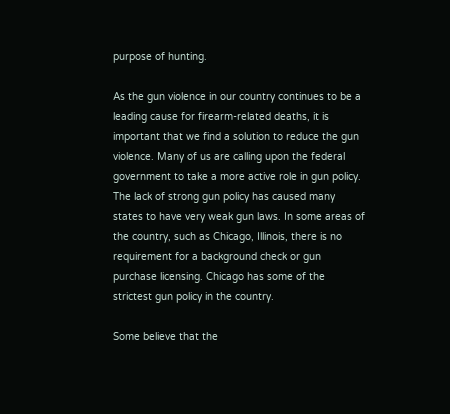purpose of hunting.

As the gun violence in our country continues to be a leading cause for firearm-related deaths, it is important that we find a solution to reduce the gun violence. Many of us are calling upon the federal government to take a more active role in gun policy. The lack of strong gun policy has caused many states to have very weak gun laws. In some areas of the country, such as Chicago, Illinois, there is no requirement for a background check or gun purchase licensing. Chicago has some of the strictest gun policy in the country.

Some believe that the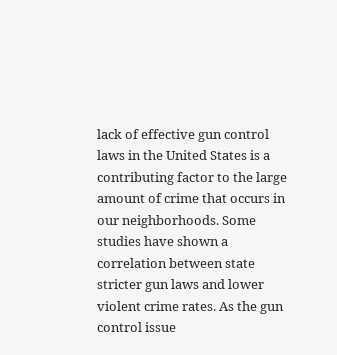lack of effective gun control laws in the United States is a contributing factor to the large amount of crime that occurs in our neighborhoods. Some studies have shown a correlation between state stricter gun laws and lower violent crime rates. As the gun control issue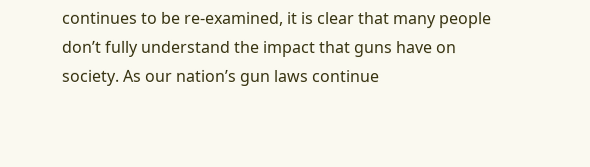continues to be re-examined, it is clear that many people don’t fully understand the impact that guns have on society. As our nation’s gun laws continue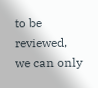to be reviewed, we can only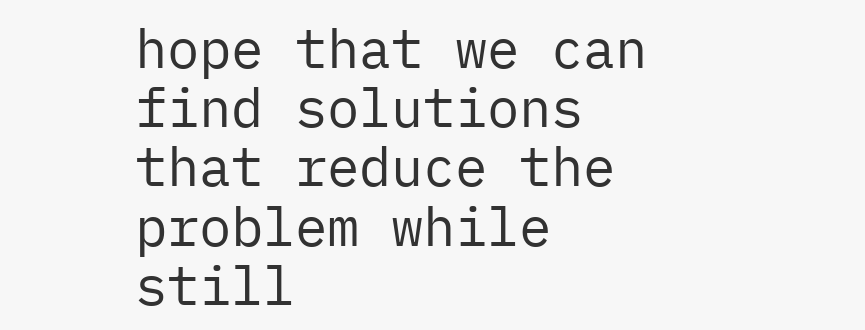hope that we can find solutions that reduce the problem while still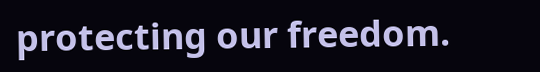protecting our freedom.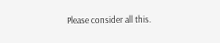Please consider all this.